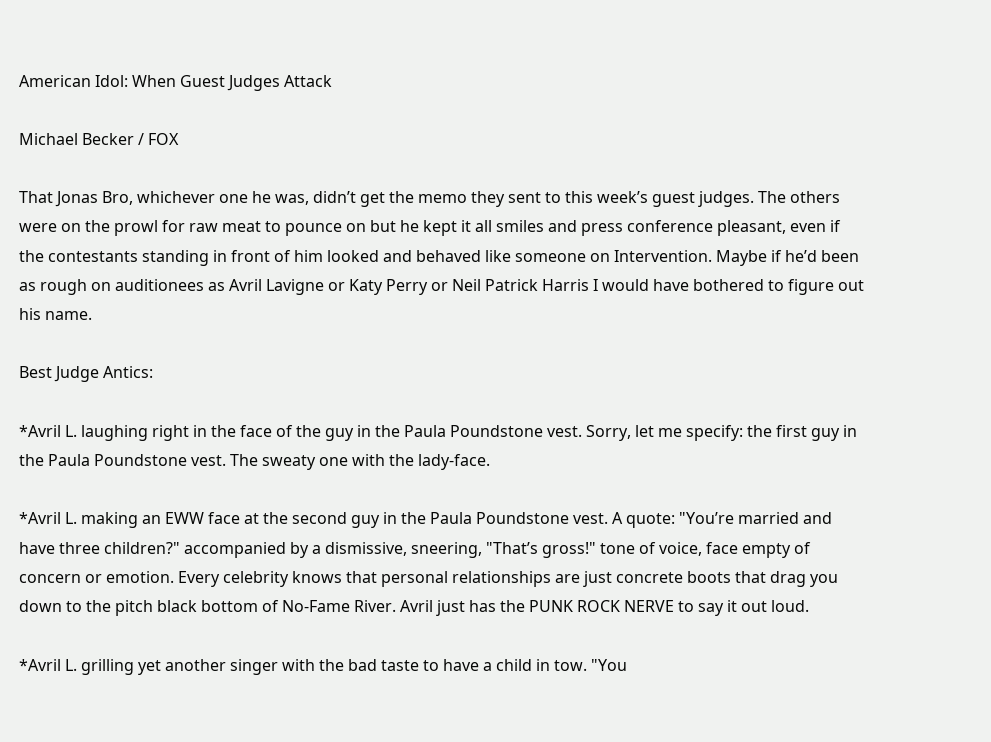American Idol: When Guest Judges Attack

Michael Becker / FOX

That Jonas Bro, whichever one he was, didn’t get the memo they sent to this week’s guest judges. The others were on the prowl for raw meat to pounce on but he kept it all smiles and press conference pleasant, even if the contestants standing in front of him looked and behaved like someone on Intervention. Maybe if he’d been as rough on auditionees as Avril Lavigne or Katy Perry or Neil Patrick Harris I would have bothered to figure out his name.

Best Judge Antics:

*Avril L. laughing right in the face of the guy in the Paula Poundstone vest. Sorry, let me specify: the first guy in the Paula Poundstone vest. The sweaty one with the lady-face.

*Avril L. making an EWW face at the second guy in the Paula Poundstone vest. A quote: "You’re married and have three children?" accompanied by a dismissive, sneering, "That’s gross!" tone of voice, face empty of concern or emotion. Every celebrity knows that personal relationships are just concrete boots that drag you down to the pitch black bottom of No-Fame River. Avril just has the PUNK ROCK NERVE to say it out loud.

*Avril L. grilling yet another singer with the bad taste to have a child in tow. "You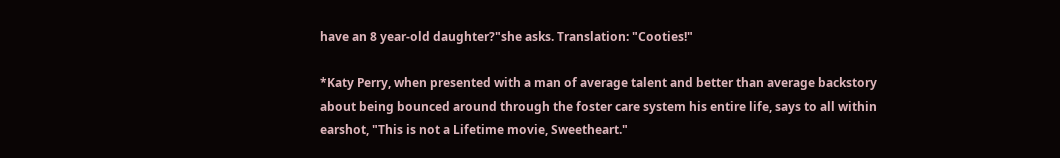have an 8 year-old daughter?"she asks. Translation: "Cooties!"

*Katy Perry, when presented with a man of average talent and better than average backstory about being bounced around through the foster care system his entire life, says to all within earshot, "This is not a Lifetime movie, Sweetheart."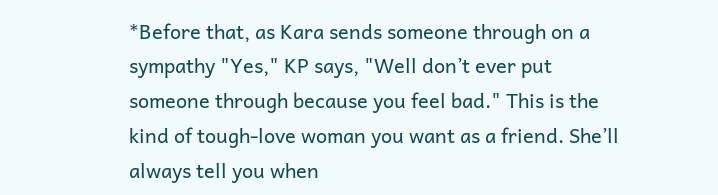*Before that, as Kara sends someone through on a sympathy "Yes," KP says, "Well don’t ever put someone through because you feel bad." This is the kind of tough-love woman you want as a friend. She’ll always tell you when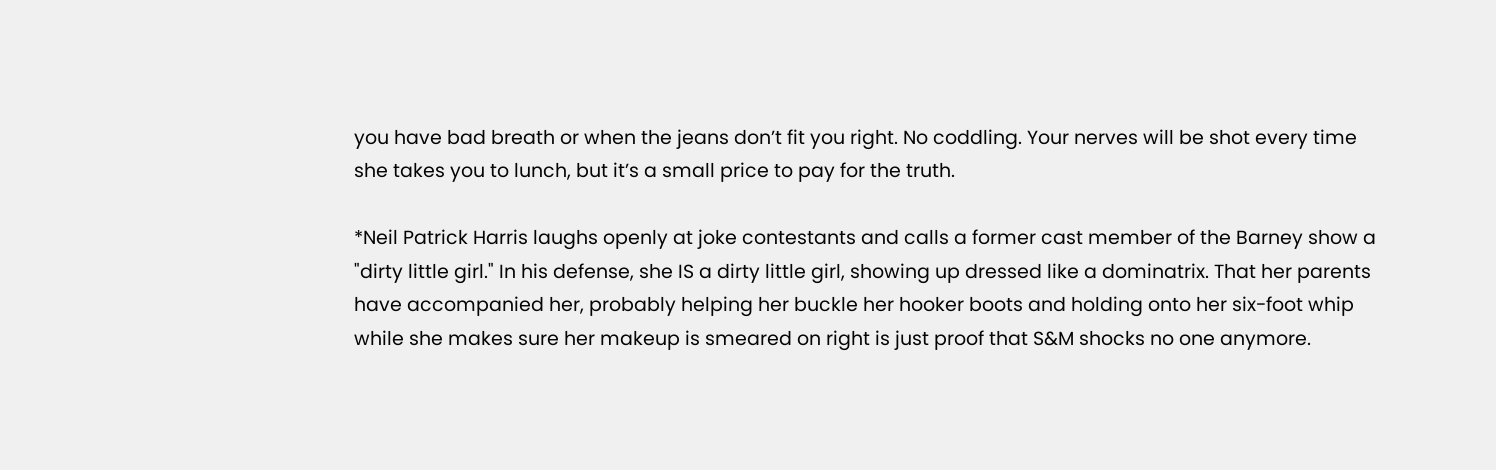you have bad breath or when the jeans don’t fit you right. No coddling. Your nerves will be shot every time she takes you to lunch, but it’s a small price to pay for the truth.

*Neil Patrick Harris laughs openly at joke contestants and calls a former cast member of the Barney show a "dirty little girl." In his defense, she IS a dirty little girl, showing up dressed like a dominatrix. That her parents have accompanied her, probably helping her buckle her hooker boots and holding onto her six-foot whip while she makes sure her makeup is smeared on right is just proof that S&M shocks no one anymore.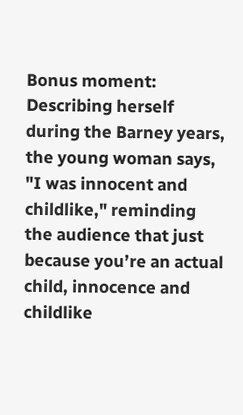Bonus moment: Describing herself during the Barney years, the young woman says, "I was innocent and childlike," reminding the audience that just because you’re an actual child, innocence and childlike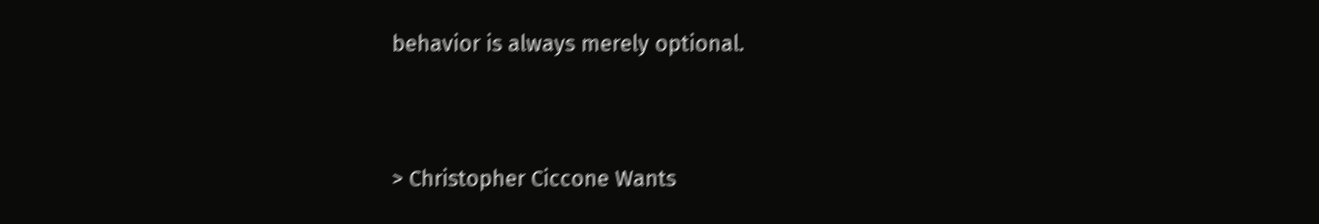behavior is always merely optional.


> Christopher Ciccone Wants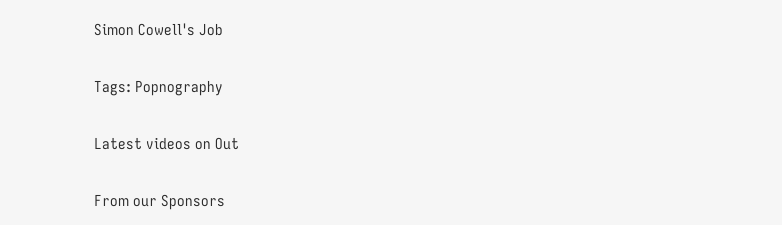Simon Cowell's Job

Tags: Popnography

Latest videos on Out

From our Sponsors